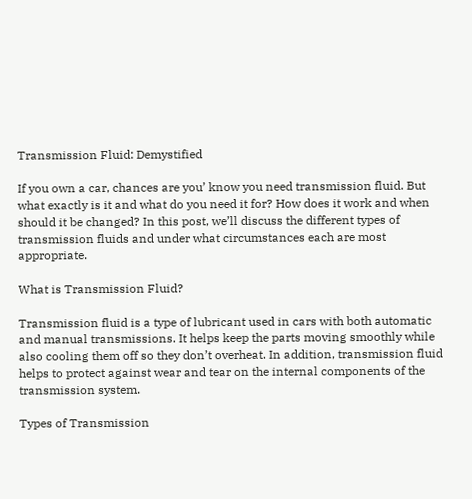Transmission Fluid: Demystified

If you own a car, chances are you’ know you need transmission fluid. But what exactly is it and what do you need it for? How does it work and when should it be changed? In this post, we’ll discuss the different types of transmission fluids and under what circumstances each are most appropriate.

What is Transmission Fluid?

Transmission fluid is a type of lubricant used in cars with both automatic and manual transmissions. It helps keep the parts moving smoothly while also cooling them off so they don’t overheat. In addition, transmission fluid helps to protect against wear and tear on the internal components of the transmission system.

Types of Transmission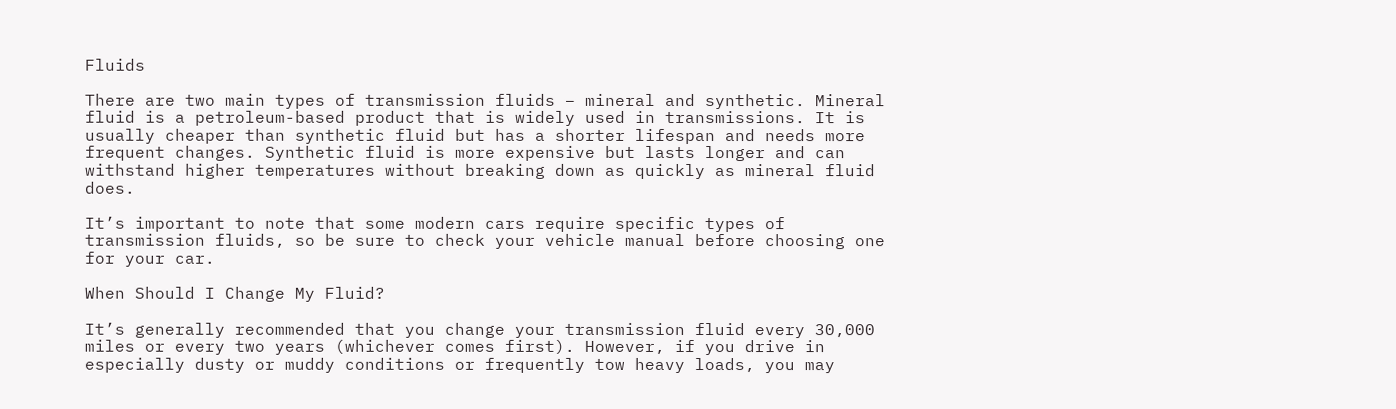Fluids

There are two main types of transmission fluids – mineral and synthetic. Mineral fluid is a petroleum-based product that is widely used in transmissions. It is usually cheaper than synthetic fluid but has a shorter lifespan and needs more frequent changes. Synthetic fluid is more expensive but lasts longer and can withstand higher temperatures without breaking down as quickly as mineral fluid does.

It’s important to note that some modern cars require specific types of transmission fluids, so be sure to check your vehicle manual before choosing one for your car.

When Should I Change My Fluid?

It’s generally recommended that you change your transmission fluid every 30,000 miles or every two years (whichever comes first). However, if you drive in especially dusty or muddy conditions or frequently tow heavy loads, you may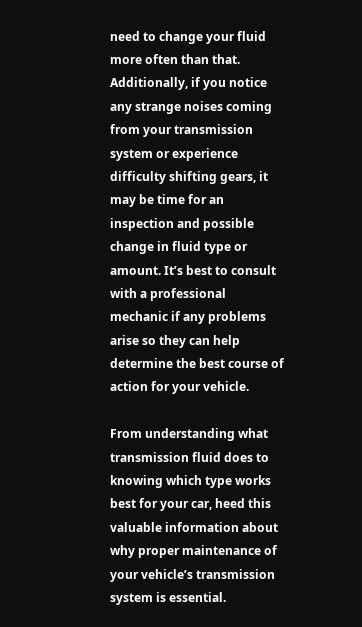need to change your fluid more often than that. Additionally, if you notice any strange noises coming from your transmission system or experience difficulty shifting gears, it may be time for an inspection and possible change in fluid type or amount. It’s best to consult with a professional mechanic if any problems arise so they can help determine the best course of action for your vehicle.

From understanding what transmission fluid does to knowing which type works best for your car, heed this valuable information about why proper maintenance of your vehicle’s transmission system is essential.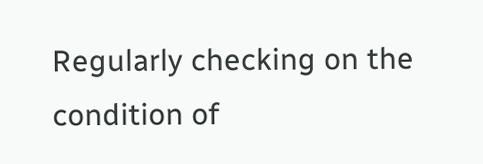Regularly checking on the condition of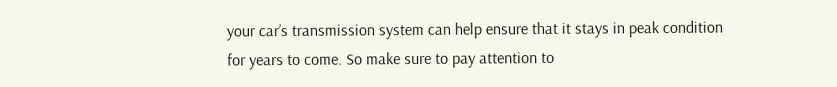your car’s transmission system can help ensure that it stays in peak condition for years to come. So make sure to pay attention to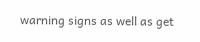warning signs as well as get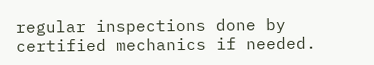regular inspections done by certified mechanics if needed.